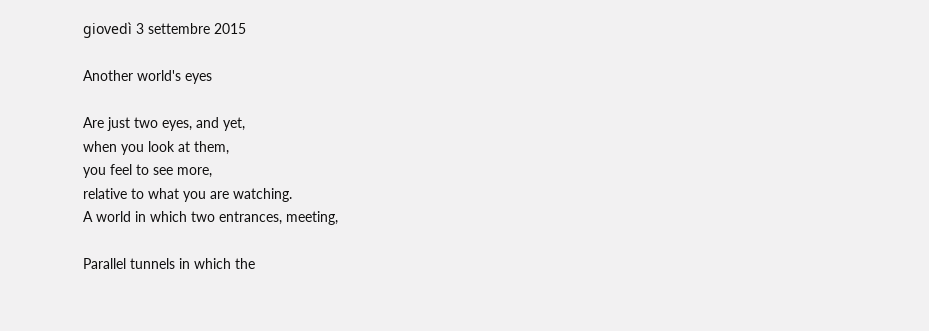giovedì 3 settembre 2015

Another world's eyes

Are just two eyes, and yet,
when you look at them,
you feel to see more,
relative to what you are watching.
A world in which two entrances, meeting,

Parallel tunnels in which the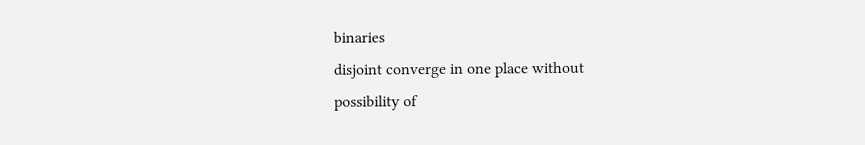binaries
disjoint converge in one place without
possibility of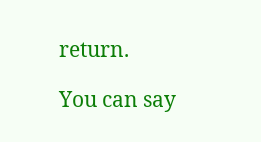return.

You can say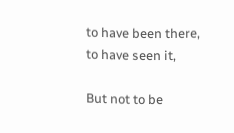to have been there,
to have seen it,

But not to be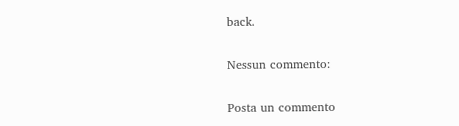back.

Nessun commento:

Posta un commento